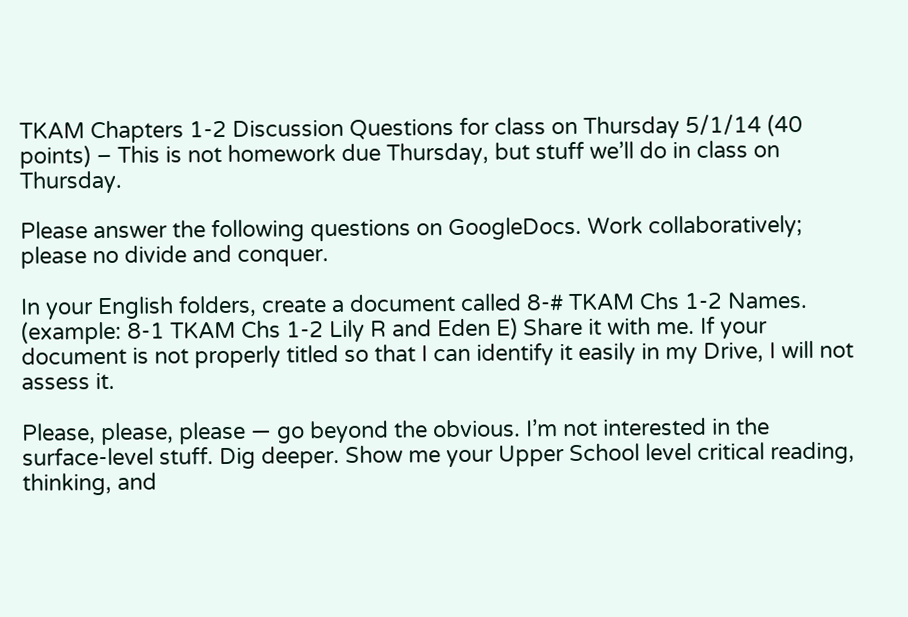TKAM Chapters 1-2 Discussion Questions for class on Thursday 5/1/14 (40 points) – This is not homework due Thursday, but stuff we’ll do in class on Thursday.

Please answer the following questions on GoogleDocs. Work collaboratively; please no divide and conquer.

In your English folders, create a document called 8-# TKAM Chs 1-2 Names. (example: 8-1 TKAM Chs 1-2 Lily R and Eden E) Share it with me. If your document is not properly titled so that I can identify it easily in my Drive, I will not assess it.

Please, please, please — go beyond the obvious. I’m not interested in the surface-level stuff. Dig deeper. Show me your Upper School level critical reading, thinking, and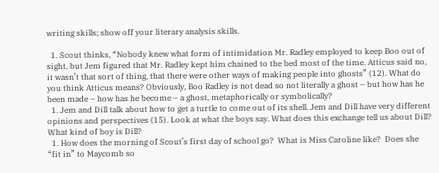writing skills; show off your literary analysis skills.

  1. Scout thinks, “Nobody knew what form of intimidation Mr. Radley employed to keep Boo out of sight, but Jem figured that Mr. Radley kept him chained to the bed most of the time. Atticus said no, it wasn’t that sort of thing, that there were other ways of making people into ghosts” (12). What do you think Atticus means? Obviously, Boo Radley is not dead so not literally a ghost – but how has he been made – how has he become – a ghost, metaphorically or symbolically?
  1. Jem and Dill talk about how to get a turtle to come out of its shell. Jem and Dill have very different opinions and perspectives (15). Look at what the boys say. What does this exchange tell us about Dill? What kind of boy is Dill?
  1. How does the morning of Scout’s first day of school go?  What is Miss Caroline like?  Does she “fit in” to Maycomb so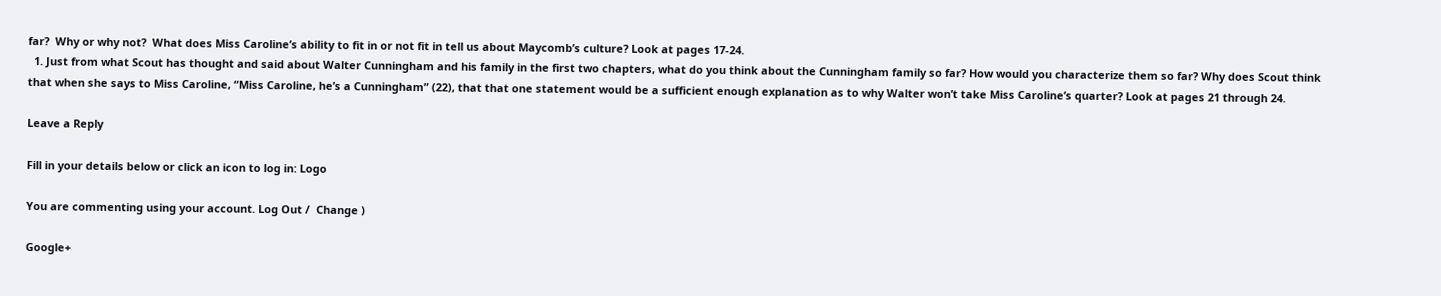far?  Why or why not?  What does Miss Caroline’s ability to fit in or not fit in tell us about Maycomb’s culture? Look at pages 17-24.
  1. Just from what Scout has thought and said about Walter Cunningham and his family in the first two chapters, what do you think about the Cunningham family so far? How would you characterize them so far? Why does Scout think that when she says to Miss Caroline, “Miss Caroline, he’s a Cunningham” (22), that that one statement would be a sufficient enough explanation as to why Walter won’t take Miss Caroline’s quarter? Look at pages 21 through 24.

Leave a Reply

Fill in your details below or click an icon to log in: Logo

You are commenting using your account. Log Out /  Change )

Google+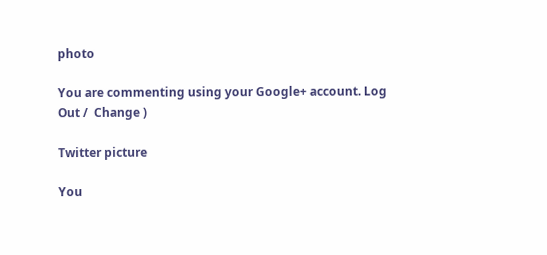photo

You are commenting using your Google+ account. Log Out /  Change )

Twitter picture

You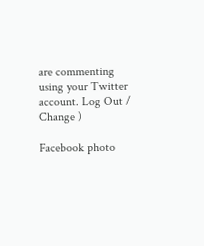are commenting using your Twitter account. Log Out /  Change )

Facebook photo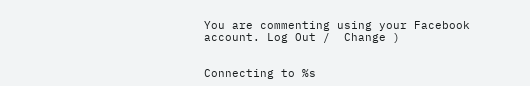You are commenting using your Facebook account. Log Out /  Change )


Connecting to %s